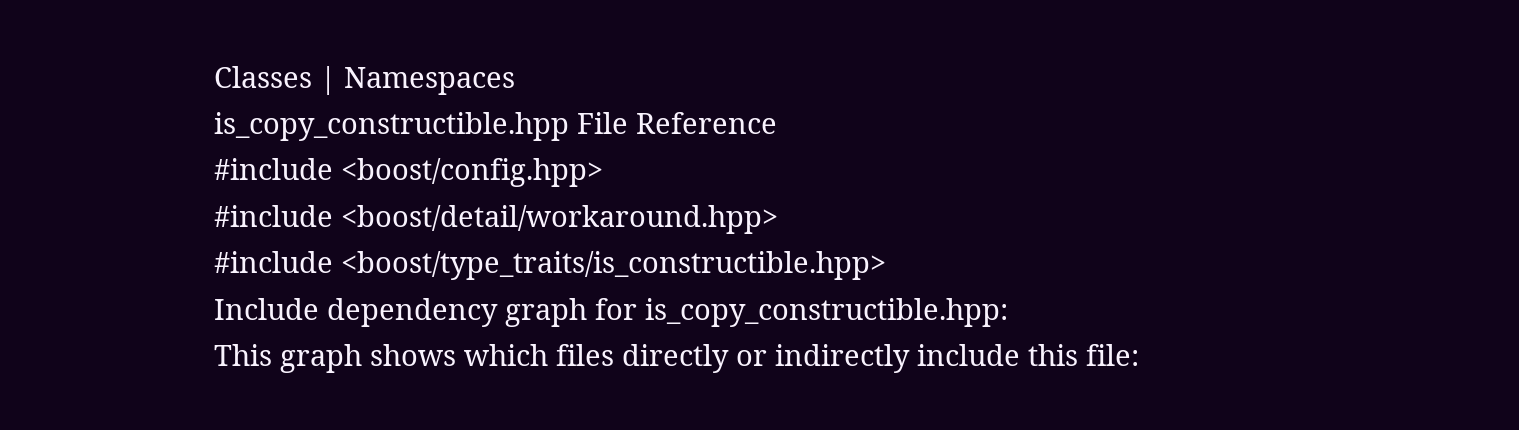Classes | Namespaces
is_copy_constructible.hpp File Reference
#include <boost/config.hpp>
#include <boost/detail/workaround.hpp>
#include <boost/type_traits/is_constructible.hpp>
Include dependency graph for is_copy_constructible.hpp:
This graph shows which files directly or indirectly include this file: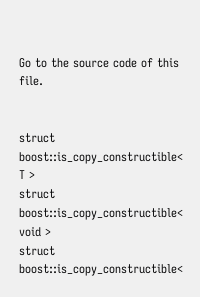Go to the source code of this file.


struct  boost::is_copy_constructible< T >
struct  boost::is_copy_constructible< void >
struct  boost::is_copy_constructible<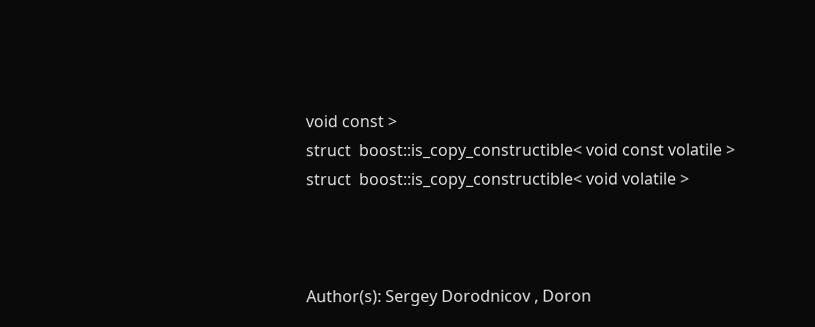void const >
struct  boost::is_copy_constructible< void const volatile >
struct  boost::is_copy_constructible< void volatile >



Author(s): Sergey Dorodnicov , Doron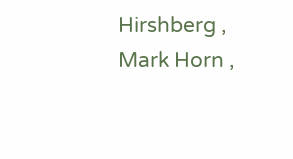Hirshberg , Mark Horn ,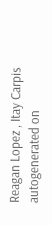Reagan Lopez , Itay Carpis
autogenerated on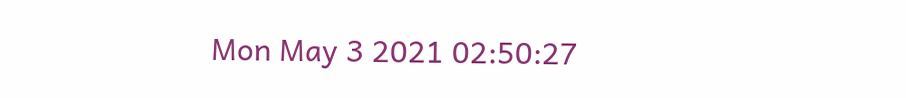Mon May 3 2021 02:50:27